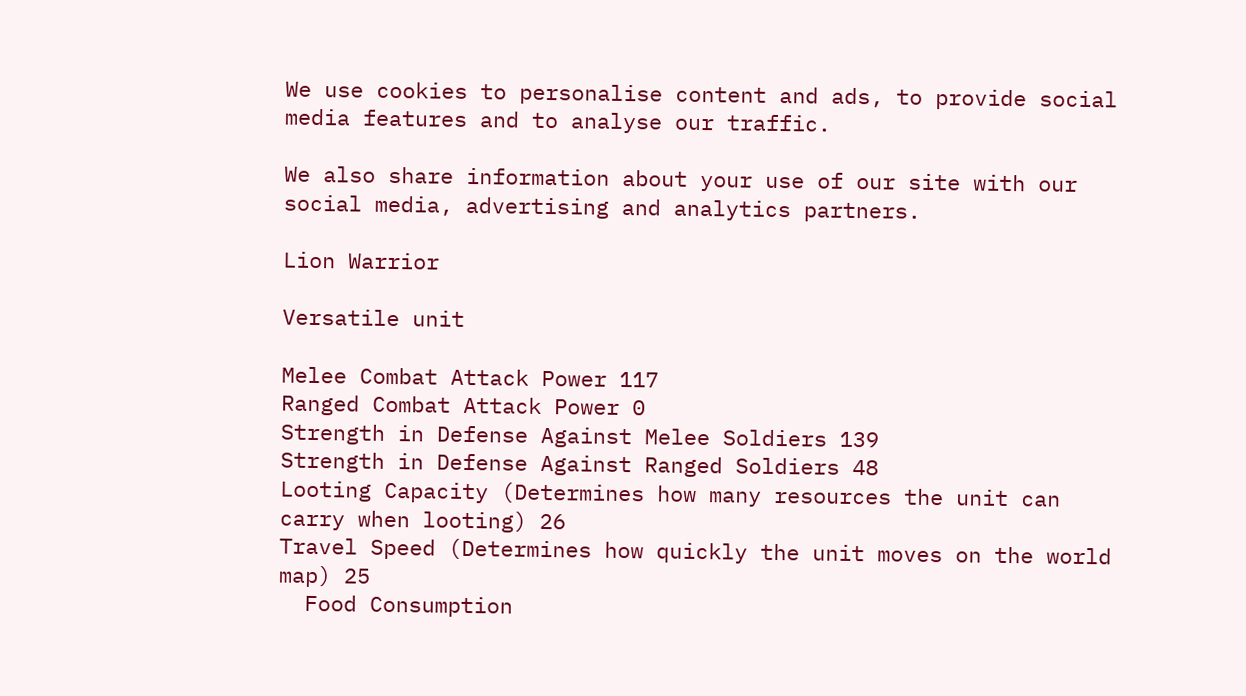We use cookies to personalise content and ads, to provide social media features and to analyse our traffic.

We also share information about your use of our site with our social media, advertising and analytics partners.

Lion Warrior

Versatile unit

Melee Combat Attack Power 117
Ranged Combat Attack Power 0
Strength in Defense Against Melee Soldiers 139
Strength in Defense Against Ranged Soldiers 48
Looting Capacity (Determines how many resources the unit can carry when looting) 26
Travel Speed (Determines how quickly the unit moves on the world map) 25
  Food Consumption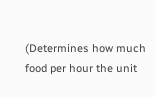(Determines how much food per hour the unit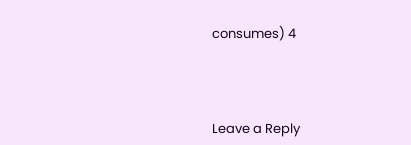consumes) 4




Leave a Reply